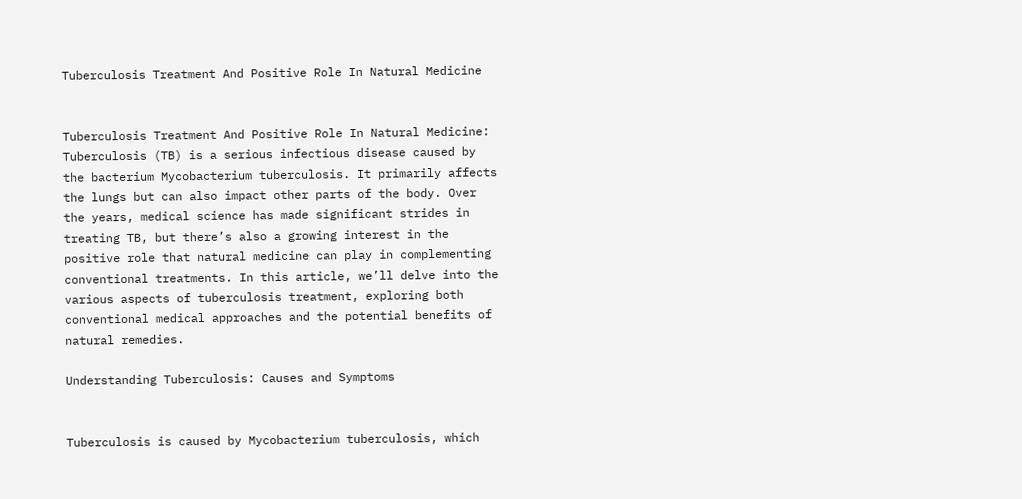Tuberculosis Treatment And Positive Role In Natural Medicine


Tuberculosis Treatment And Positive Role In Natural Medicine: Tuberculosis (TB) is a serious infectious disease caused by the bacterium Mycobacterium tuberculosis. It primarily affects the lungs but can also impact other parts of the body. Over the years, medical science has made significant strides in treating TB, but there’s also a growing interest in the positive role that natural medicine can play in complementing conventional treatments. In this article, we’ll delve into the various aspects of tuberculosis treatment, exploring both conventional medical approaches and the potential benefits of natural remedies.

Understanding Tuberculosis: Causes and Symptoms


Tuberculosis is caused by Mycobacterium tuberculosis, which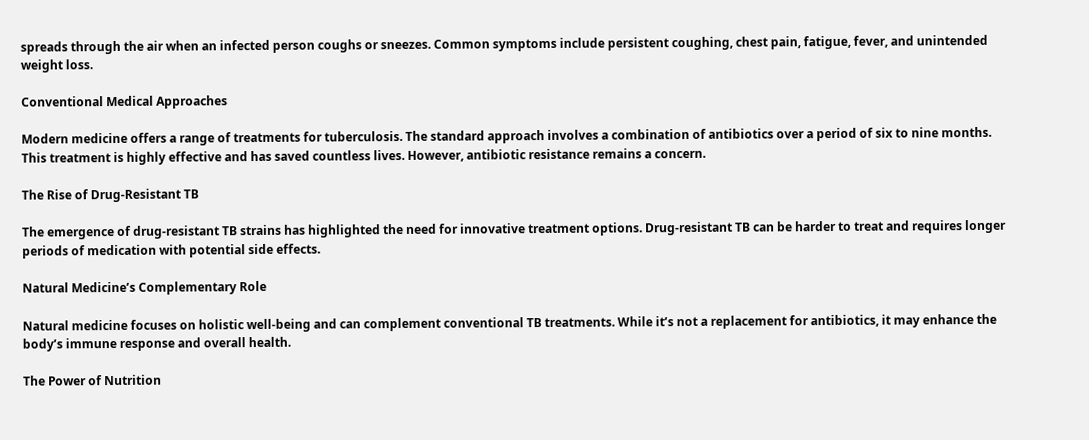spreads through the air when an infected person coughs or sneezes. Common symptoms include persistent coughing, chest pain, fatigue, fever, and unintended weight loss.

Conventional Medical Approaches

Modern medicine offers a range of treatments for tuberculosis. The standard approach involves a combination of antibiotics over a period of six to nine months. This treatment is highly effective and has saved countless lives. However, antibiotic resistance remains a concern.

The Rise of Drug-Resistant TB

The emergence of drug-resistant TB strains has highlighted the need for innovative treatment options. Drug-resistant TB can be harder to treat and requires longer periods of medication with potential side effects.

Natural Medicine’s Complementary Role

Natural medicine focuses on holistic well-being and can complement conventional TB treatments. While it’s not a replacement for antibiotics, it may enhance the body’s immune response and overall health.

The Power of Nutrition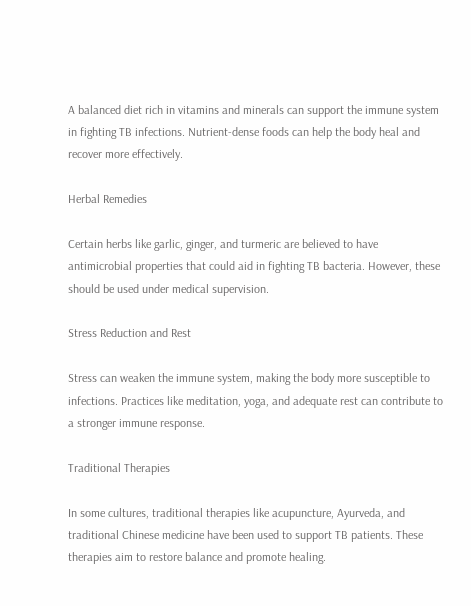A balanced diet rich in vitamins and minerals can support the immune system in fighting TB infections. Nutrient-dense foods can help the body heal and recover more effectively.

Herbal Remedies

Certain herbs like garlic, ginger, and turmeric are believed to have antimicrobial properties that could aid in fighting TB bacteria. However, these should be used under medical supervision.

Stress Reduction and Rest

Stress can weaken the immune system, making the body more susceptible to infections. Practices like meditation, yoga, and adequate rest can contribute to a stronger immune response.

Traditional Therapies

In some cultures, traditional therapies like acupuncture, Ayurveda, and traditional Chinese medicine have been used to support TB patients. These therapies aim to restore balance and promote healing.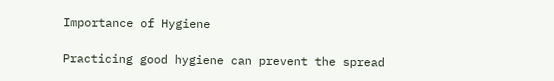Importance of Hygiene

Practicing good hygiene can prevent the spread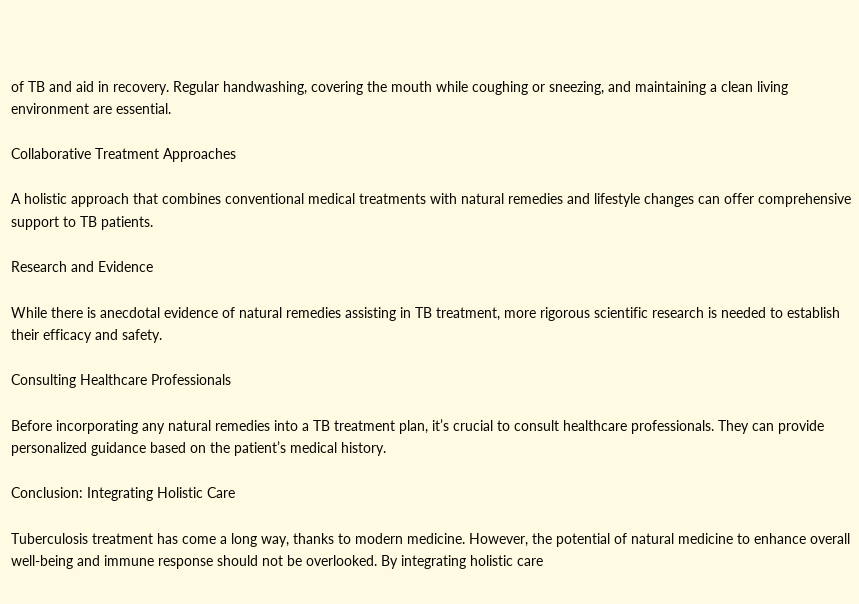of TB and aid in recovery. Regular handwashing, covering the mouth while coughing or sneezing, and maintaining a clean living environment are essential.

Collaborative Treatment Approaches

A holistic approach that combines conventional medical treatments with natural remedies and lifestyle changes can offer comprehensive support to TB patients.

Research and Evidence

While there is anecdotal evidence of natural remedies assisting in TB treatment, more rigorous scientific research is needed to establish their efficacy and safety.

Consulting Healthcare Professionals

Before incorporating any natural remedies into a TB treatment plan, it’s crucial to consult healthcare professionals. They can provide personalized guidance based on the patient’s medical history.

Conclusion: Integrating Holistic Care

Tuberculosis treatment has come a long way, thanks to modern medicine. However, the potential of natural medicine to enhance overall well-being and immune response should not be overlooked. By integrating holistic care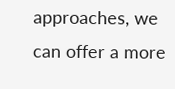approaches, we can offer a more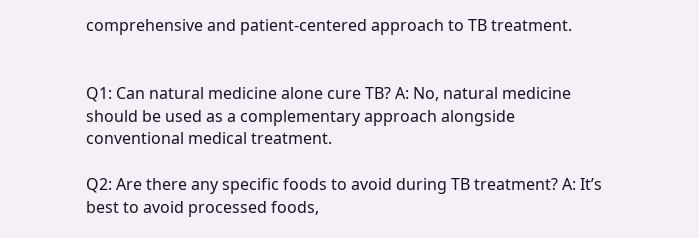comprehensive and patient-centered approach to TB treatment.


Q1: Can natural medicine alone cure TB? A: No, natural medicine should be used as a complementary approach alongside conventional medical treatment.

Q2: Are there any specific foods to avoid during TB treatment? A: It’s best to avoid processed foods,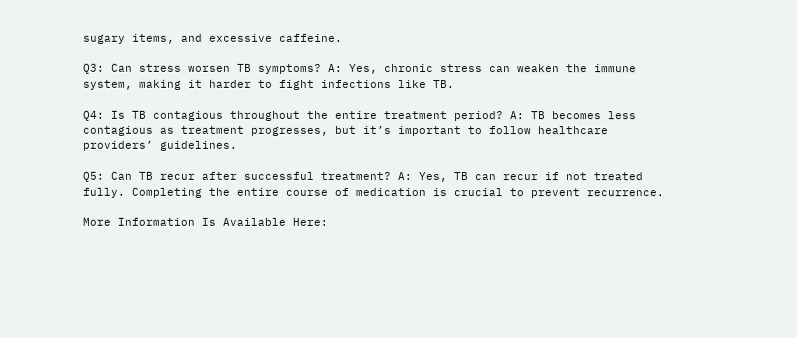sugary items, and excessive caffeine.

Q3: Can stress worsen TB symptoms? A: Yes, chronic stress can weaken the immune system, making it harder to fight infections like TB.

Q4: Is TB contagious throughout the entire treatment period? A: TB becomes less contagious as treatment progresses, but it’s important to follow healthcare providers’ guidelines.

Q5: Can TB recur after successful treatment? A: Yes, TB can recur if not treated fully. Completing the entire course of medication is crucial to prevent recurrence.

More Information Is Available Here: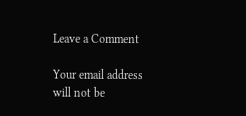Leave a Comment

Your email address will not be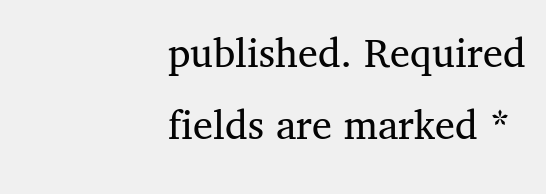published. Required fields are marked *